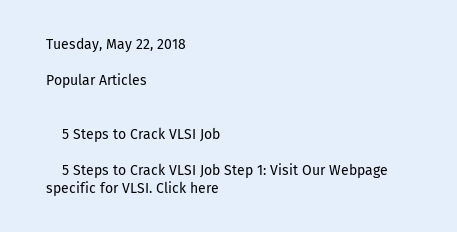Tuesday, May 22, 2018

Popular Articles


    5 Steps to Crack VLSI Job

    5 Steps to Crack VLSI Job Step 1: Visit Our Webpage specific for VLSI. Click here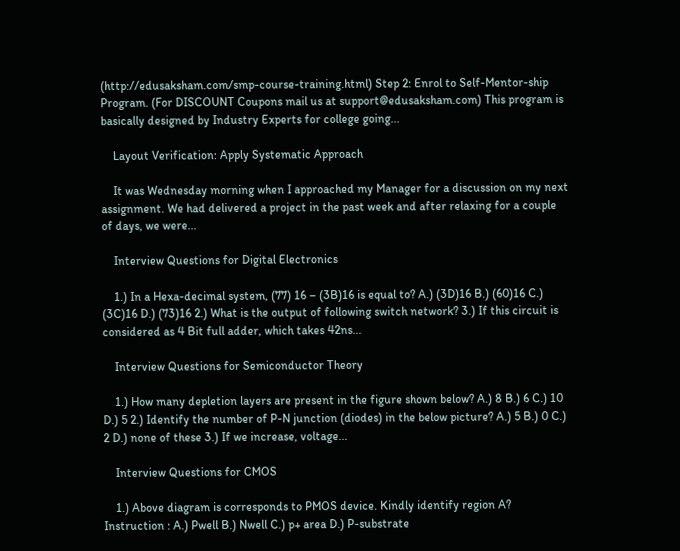(http://edusaksham.com/smp-course-training.html) Step 2: Enrol to Self-Mentor-ship Program. (For DISCOUNT Coupons mail us at support@edusaksham.com) This program is basically designed by Industry Experts for college going...

    Layout Verification: Apply Systematic Approach

    It was Wednesday morning when I approached my Manager for a discussion on my next assignment. We had delivered a project in the past week and after relaxing for a couple of days, we were...

    Interview Questions for Digital Electronics

    1.) In a Hexa-decimal system, (77) 16 – (3B)16 is equal to? A.) (3D)16 B.) (60)16 C.) (3C)16 D.) (73)16 2.) What is the output of following switch network? 3.) If this circuit is considered as 4 Bit full adder, which takes 42ns...

    Interview Questions for Semiconductor Theory

    1.) How many depletion layers are present in the figure shown below? A.) 8 B.) 6 C.) 10 D.) 5 2.) Identify the number of P-N junction (diodes) in the below picture? A.) 5 B.) 0 C.) 2 D.) none of these 3.) If we increase, voltage...

    Interview Questions for CMOS

    1.) Above diagram is corresponds to PMOS device. Kindly identify region A? Instruction : A.) Pwell B.) Nwell C.) p+ area D.) P-substrate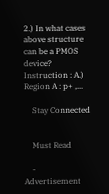2.) In what cases above structure can be a PMOS device? Instruction : A.) Region A : p+ ,...

    Stay Connected


    Must Read

    - Advertisement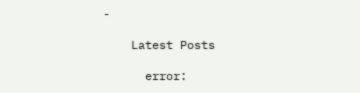-

    Latest Posts

      error: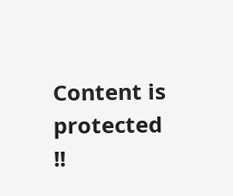Content is protected !!